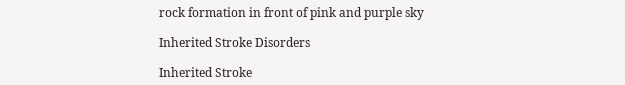rock formation in front of pink and purple sky

Inherited Stroke Disorders

Inherited Stroke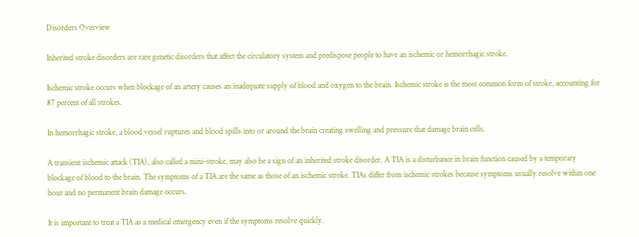Disorders Overview

Inherited stroke disorders are rare genetic disorders that affect the circulatory system and predispose people to have an ischemic or hemorrhagic stroke.

Ischemic stroke occurs when blockage of an artery causes an inadequate supply of blood and oxygen to the brain. Ischemic stroke is the most common form of stroke, accounting for 87 percent of all strokes.

In hemorrhagic stroke, a blood vessel ruptures and blood spills into or around the brain creating swelling and pressure that damage brain cells.

A transient ischemic attack (TIA), also called a mini-stroke, may also be a sign of an inherited stroke disorder. A TIA is a disturbance in brain function caused by a temporary blockage of blood to the brain. The symptoms of a TIA are the same as those of an ischemic stroke. TIAs differ from ischemic strokes because symptoms usually resolve within one hour and no permanent brain damage occurs.

It is important to treat a TIA as a medical emergency even if the symptoms resolve quickly.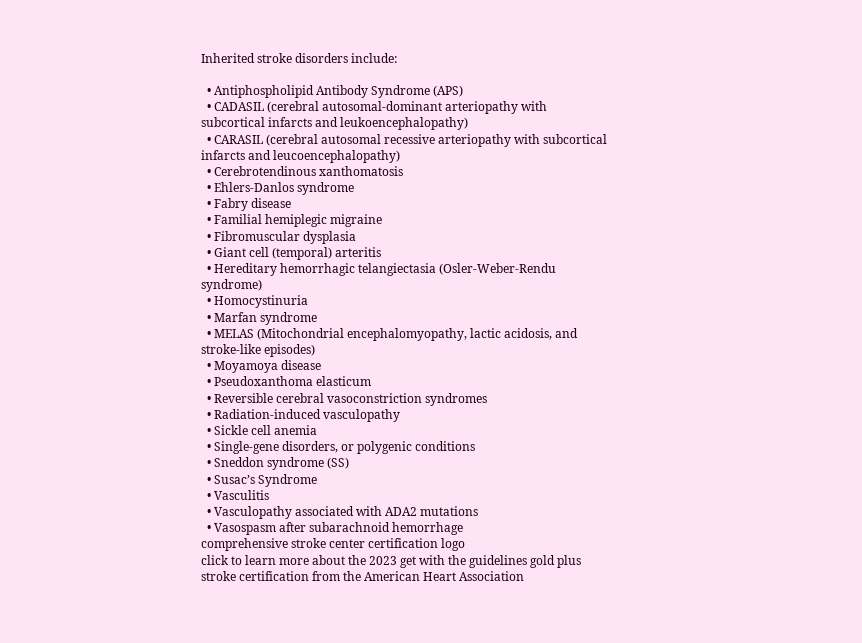Inherited stroke disorders include:

  • Antiphospholipid Antibody Syndrome (APS)
  • CADASIL (cerebral autosomal-dominant arteriopathy with subcortical infarcts and leukoencephalopathy)
  • CARASIL (cerebral autosomal recessive arteriopathy with subcortical infarcts and leucoencephalopathy)
  • Cerebrotendinous xanthomatosis
  • Ehlers-Danlos syndrome
  • Fabry disease
  • Familial hemiplegic migraine
  • Fibromuscular dysplasia
  • Giant cell (temporal) arteritis
  • Hereditary hemorrhagic telangiectasia (Osler-Weber-Rendu syndrome)
  • Homocystinuria
  • Marfan syndrome
  • MELAS (Mitochondrial encephalomyopathy, lactic acidosis, and stroke-like episodes)
  • Moyamoya disease
  • Pseudoxanthoma elasticum
  • Reversible cerebral vasoconstriction syndromes
  • Radiation-induced vasculopathy
  • Sickle cell anemia
  • Single-gene disorders, or polygenic conditions
  • Sneddon syndrome (SS)
  • Susac’s Syndrome
  • Vasculitis
  • Vasculopathy associated with ADA2 mutations
  • Vasospasm after subarachnoid hemorrhage
comprehensive stroke center certification logo
click to learn more about the 2023 get with the guidelines gold plus stroke certification from the American Heart Association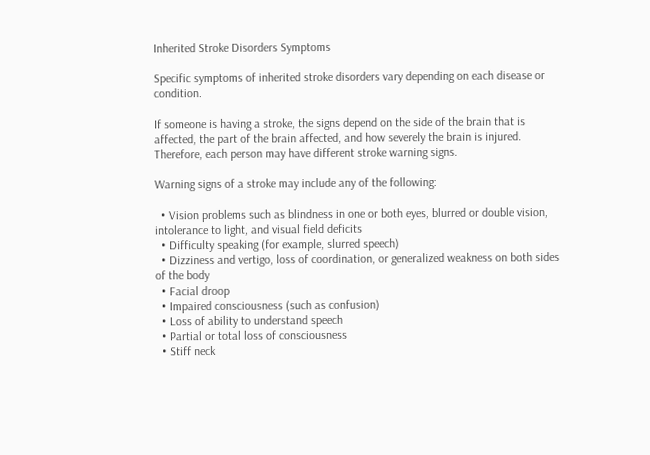Inherited Stroke Disorders Symptoms

Specific symptoms of inherited stroke disorders vary depending on each disease or condition.

If someone is having a stroke, the signs depend on the side of the brain that is affected, the part of the brain affected, and how severely the brain is injured. Therefore, each person may have different stroke warning signs.

Warning signs of a stroke may include any of the following:

  • Vision problems such as blindness in one or both eyes, blurred or double vision, intolerance to light, and visual field deficits
  • Difficulty speaking (for example, slurred speech)
  • Dizziness and vertigo, loss of coordination, or generalized weakness on both sides of the body
  • Facial droop
  • Impaired consciousness (such as confusion)
  • Loss of ability to understand speech
  • Partial or total loss of consciousness
  • Stiff neck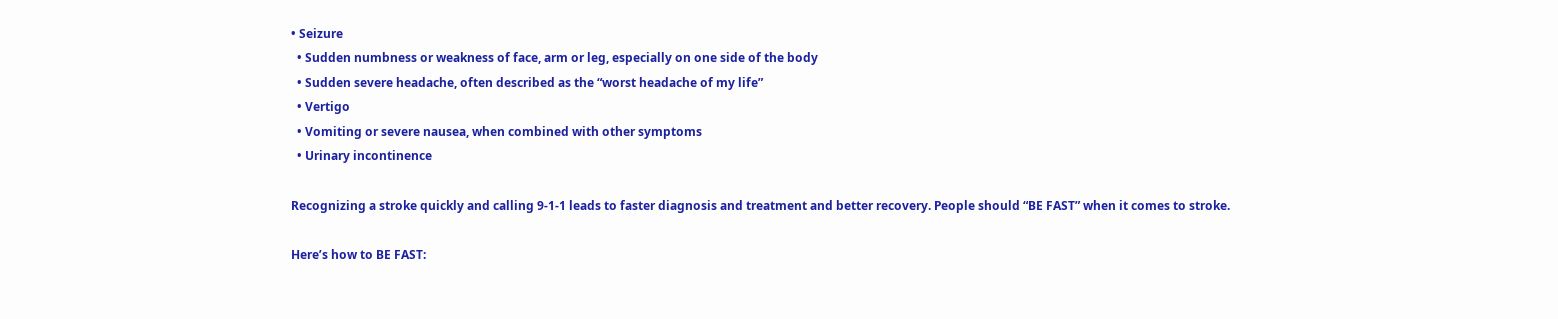• Seizure
  • Sudden numbness or weakness of face, arm or leg, especially on one side of the body
  • Sudden severe headache, often described as the “worst headache of my life”
  • Vertigo
  • Vomiting or severe nausea, when combined with other symptoms
  • Urinary incontinence

Recognizing a stroke quickly and calling 9-1-1 leads to faster diagnosis and treatment and better recovery. People should “BE FAST” when it comes to stroke.

Here’s how to BE FAST: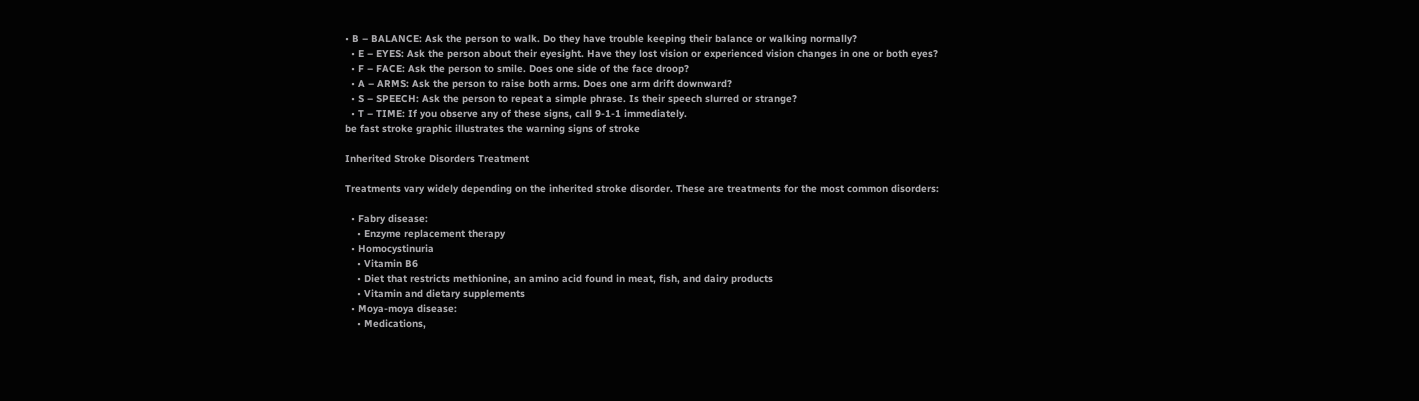• B – BALANCE: Ask the person to walk. Do they have trouble keeping their balance or walking normally?
  • E – EYES: Ask the person about their eyesight. Have they lost vision or experienced vision changes in one or both eyes?
  • F – FACE: Ask the person to smile. Does one side of the face droop?
  • A – ARMS: Ask the person to raise both arms. Does one arm drift downward?
  • S – SPEECH: Ask the person to repeat a simple phrase. Is their speech slurred or strange?
  • T – TIME: If you observe any of these signs, call 9-1-1 immediately.
be fast stroke graphic illustrates the warning signs of stroke

Inherited Stroke Disorders Treatment

Treatments vary widely depending on the inherited stroke disorder. These are treatments for the most common disorders:

  • Fabry disease:
    • Enzyme replacement therapy
  • Homocystinuria
    • Vitamin B6
    • Diet that restricts methionine, an amino acid found in meat, fish, and dairy products
    • Vitamin and dietary supplements
  • Moya-moya disease:
    • Medications,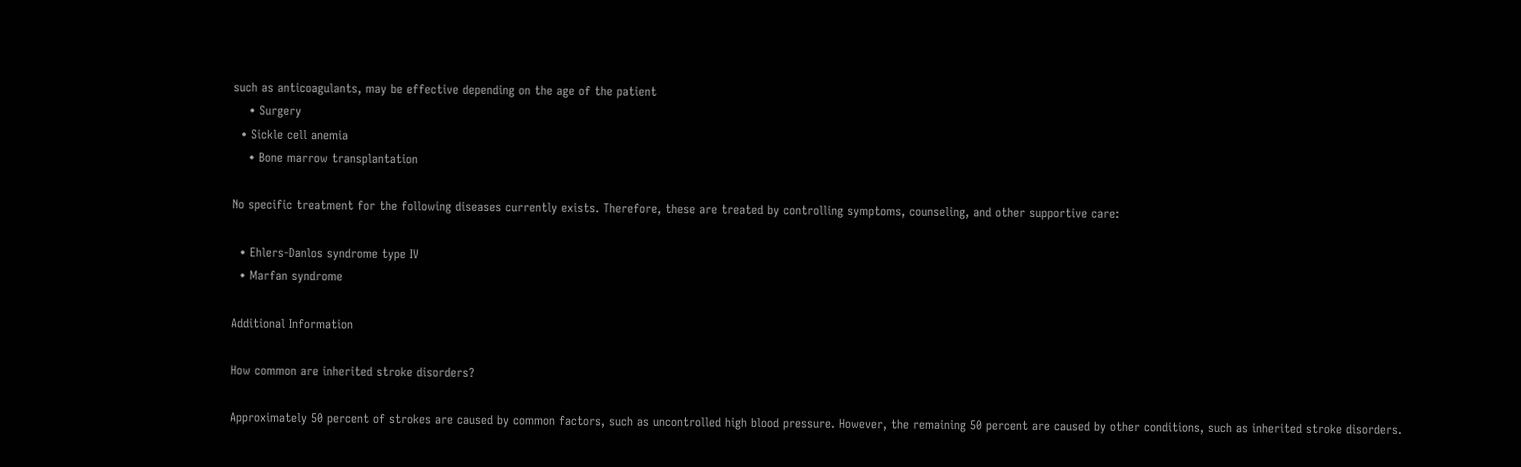such as anticoagulants, may be effective depending on the age of the patient
    • Surgery
  • Sickle cell anemia
    • Bone marrow transplantation

No specific treatment for the following diseases currently exists. Therefore, these are treated by controlling symptoms, counseling, and other supportive care:

  • Ehlers-Danlos syndrome type IV
  • Marfan syndrome

Additional Information

How common are inherited stroke disorders?

Approximately 50 percent of strokes are caused by common factors, such as uncontrolled high blood pressure. However, the remaining 50 percent are caused by other conditions, such as inherited stroke disorders.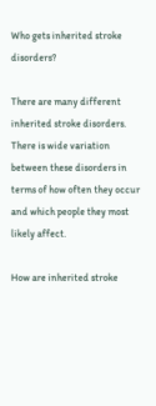Who gets inherited stroke disorders?

There are many different inherited stroke disorders. There is wide variation between these disorders in terms of how often they occur and which people they most likely affect.

How are inherited stroke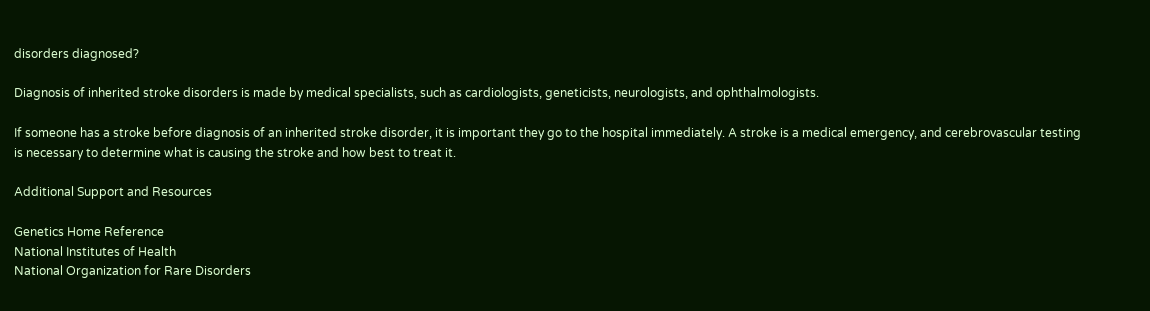disorders diagnosed?

Diagnosis of inherited stroke disorders is made by medical specialists, such as cardiologists, geneticists, neurologists, and ophthalmologists.

If someone has a stroke before diagnosis of an inherited stroke disorder, it is important they go to the hospital immediately. A stroke is a medical emergency, and cerebrovascular testing is necessary to determine what is causing the stroke and how best to treat it.

Additional Support and Resources

Genetics Home Reference
National Institutes of Health
National Organization for Rare Disorders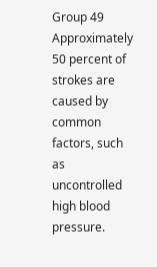Group 49
Approximately 50 percent of strokes are caused by common factors, such as uncontrolled high blood pressure.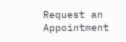Request an Appointment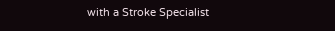with a Stroke Specialist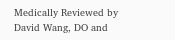Medically Reviewed by David Wang, DO and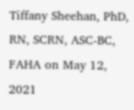Tiffany Sheehan, PhD, RN, SCRN, ASC-BC, FAHA on May 12, 2021